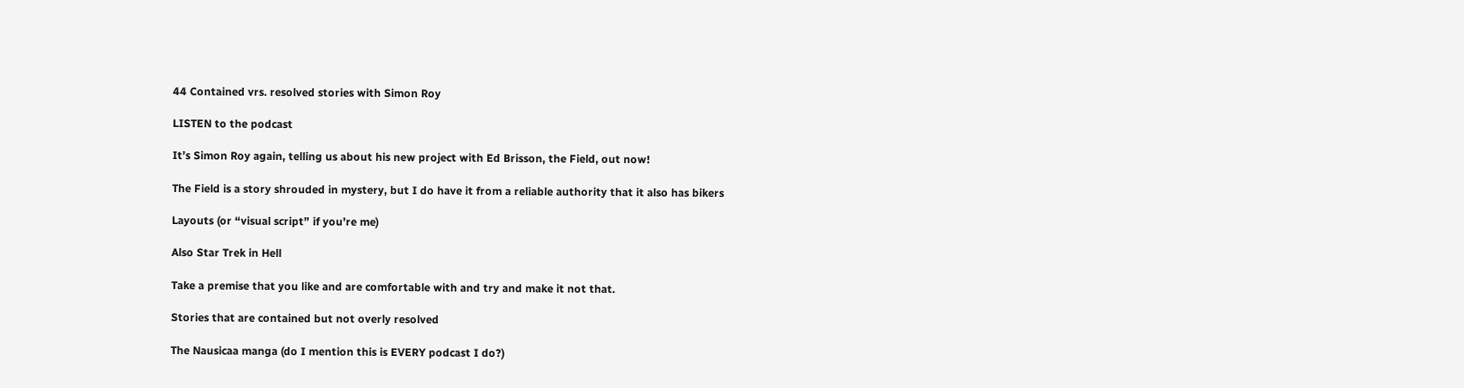44 Contained vrs. resolved stories with Simon Roy

LISTEN to the podcast

It’s Simon Roy again, telling us about his new project with Ed Brisson, the Field, out now!

The Field is a story shrouded in mystery, but I do have it from a reliable authority that it also has bikers

Layouts (or “visual script” if you’re me)

Also Star Trek in Hell

Take a premise that you like and are comfortable with and try and make it not that.

Stories that are contained but not overly resolved

The Nausicaa manga (do I mention this is EVERY podcast I do?)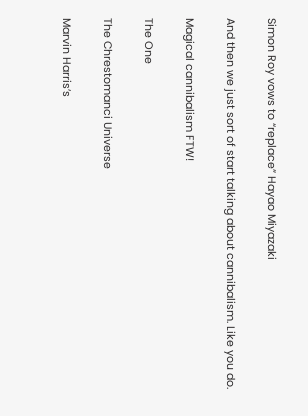Simon Roy vows to “replace” Hayao Miyazaki

And then we just sort of start talking about cannibalism. Like you do.

Magical cannibalism FTW!

The One

The Chrestomanci Universe

Marvin Harris’s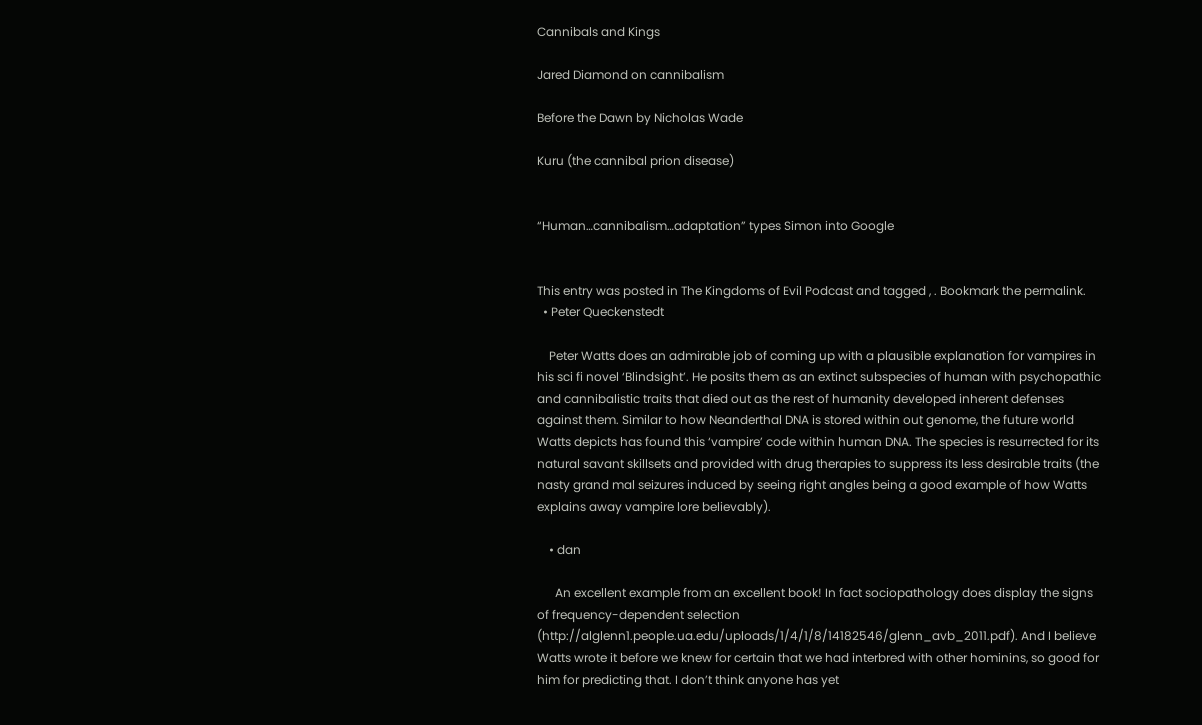Cannibals and Kings

Jared Diamond on cannibalism

Before the Dawn by Nicholas Wade

Kuru (the cannibal prion disease)


“Human…cannibalism…adaptation” types Simon into Google


This entry was posted in The Kingdoms of Evil Podcast and tagged , . Bookmark the permalink.
  • Peter Queckenstedt

    Peter Watts does an admirable job of coming up with a plausible explanation for vampires in his sci fi novel ‘Blindsight’. He posits them as an extinct subspecies of human with psychopathic and cannibalistic traits that died out as the rest of humanity developed inherent defenses against them. Similar to how Neanderthal DNA is stored within out genome, the future world Watts depicts has found this ‘vampire’ code within human DNA. The species is resurrected for its natural savant skillsets and provided with drug therapies to suppress its less desirable traits (the nasty grand mal seizures induced by seeing right angles being a good example of how Watts explains away vampire lore believably).

    • dan

      An excellent example from an excellent book! In fact sociopathology does display the signs of frequency-dependent selection (http://alglenn1.people.ua.edu/uploads/1/4/1/8/14182546/glenn_avb_2011.pdf). And I believe Watts wrote it before we knew for certain that we had interbred with other hominins, so good for him for predicting that. I don’t think anyone has yet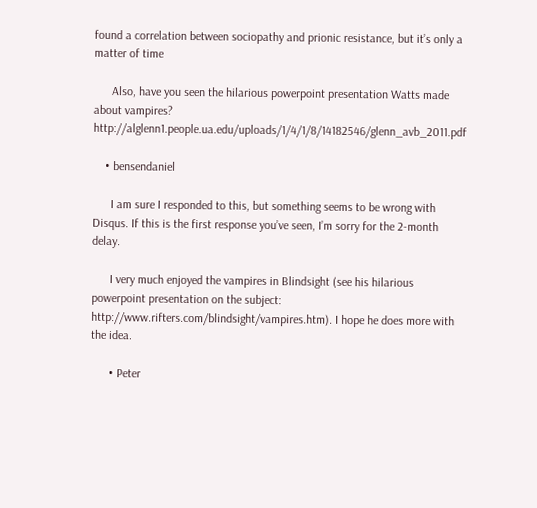found a correlation between sociopathy and prionic resistance, but it’s only a matter of time

      Also, have you seen the hilarious powerpoint presentation Watts made about vampires? http://alglenn1.people.ua.edu/uploads/1/4/1/8/14182546/glenn_avb_2011.pdf

    • bensendaniel

      I am sure I responded to this, but something seems to be wrong with Disqus. If this is the first response you’ve seen, I’m sorry for the 2-month delay.

      I very much enjoyed the vampires in Blindsight (see his hilarious powerpoint presentation on the subject: http://www.rifters.com/blindsight/vampires.htm). I hope he does more with the idea.

      • Peter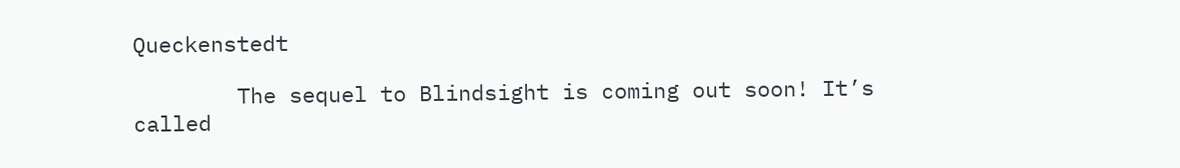Queckenstedt

        The sequel to Blindsight is coming out soon! It’s called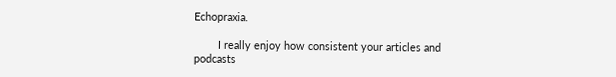Echopraxia.

        I really enjoy how consistent your articles and podcasts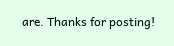are. Thanks for posting!